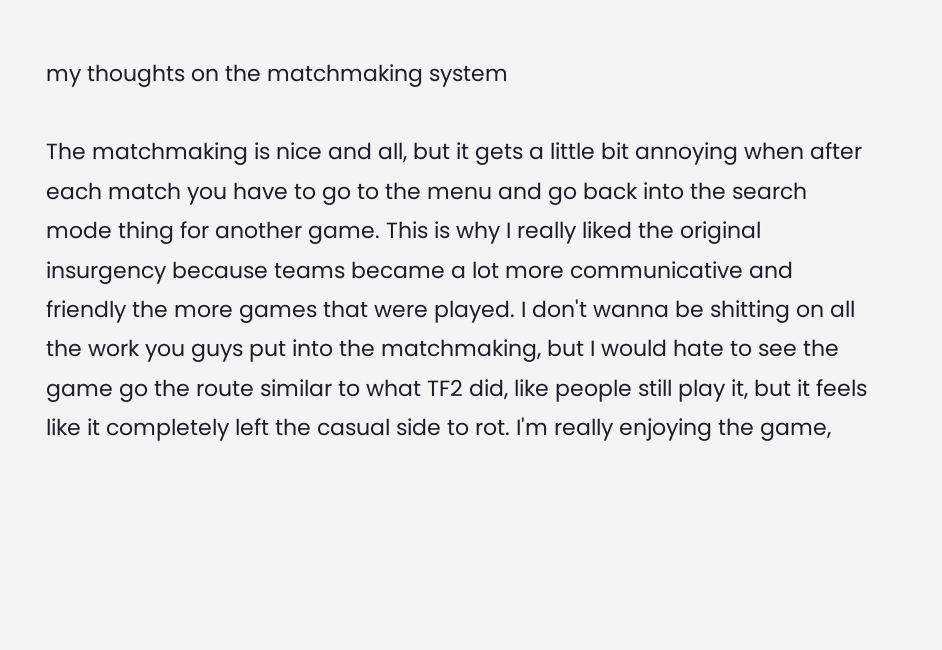my thoughts on the matchmaking system

The matchmaking is nice and all, but it gets a little bit annoying when after each match you have to go to the menu and go back into the search mode thing for another game. This is why I really liked the original insurgency because teams became a lot more communicative and friendly the more games that were played. I don't wanna be shitting on all the work you guys put into the matchmaking, but I would hate to see the game go the route similar to what TF2 did, like people still play it, but it feels like it completely left the casual side to rot. I'm really enjoying the game,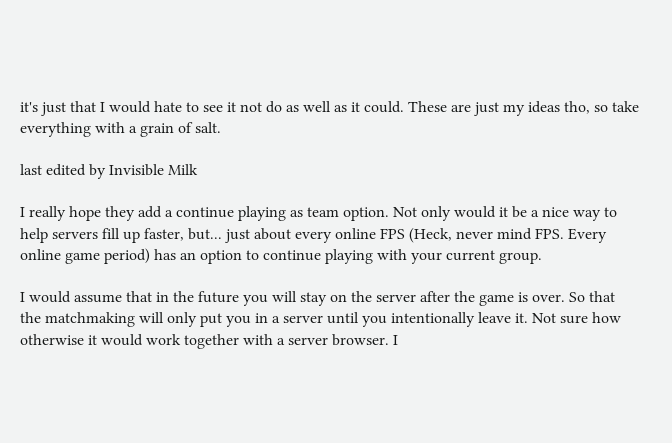it's just that I would hate to see it not do as well as it could. These are just my ideas tho, so take everything with a grain of salt.

last edited by Invisible Milk

I really hope they add a continue playing as team option. Not only would it be a nice way to help servers fill up faster, but... just about every online FPS (Heck, never mind FPS. Every online game period) has an option to continue playing with your current group.

I would assume that in the future you will stay on the server after the game is over. So that the matchmaking will only put you in a server until you intentionally leave it. Not sure how otherwise it would work together with a server browser. I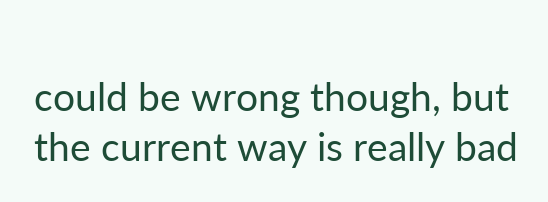could be wrong though, but the current way is really bad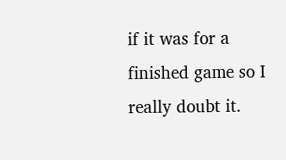if it was for a finished game so I really doubt it.